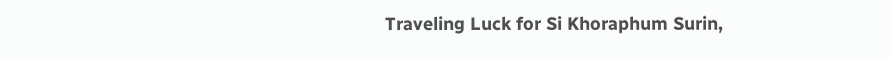Traveling Luck for Si Khoraphum Surin,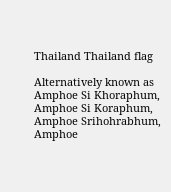Thailand Thailand flag

Alternatively known as Amphoe Si Khoraphum, Amphoe Si Koraphum, Amphoe Srihohrabhum, Amphoe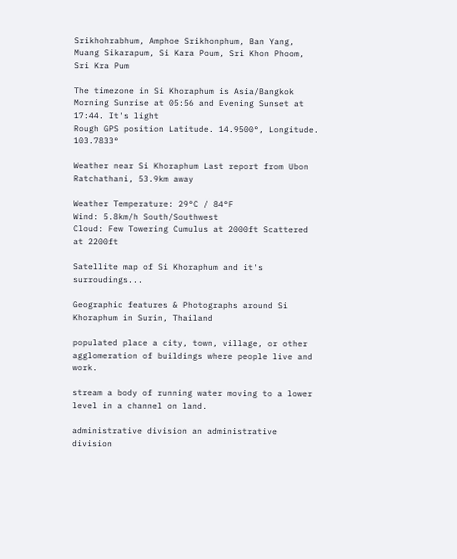Srikhohrabhum, Amphoe Srikhonphum, Ban Yang, Muang Sikarapum, Si Kara Poum, Sri Khon Phoom, Sri Kra Pum

The timezone in Si Khoraphum is Asia/Bangkok
Morning Sunrise at 05:56 and Evening Sunset at 17:44. It's light
Rough GPS position Latitude. 14.9500°, Longitude. 103.7833°

Weather near Si Khoraphum Last report from Ubon Ratchathani, 53.9km away

Weather Temperature: 29°C / 84°F
Wind: 5.8km/h South/Southwest
Cloud: Few Towering Cumulus at 2000ft Scattered at 2200ft

Satellite map of Si Khoraphum and it's surroudings...

Geographic features & Photographs around Si Khoraphum in Surin, Thailand

populated place a city, town, village, or other agglomeration of buildings where people live and work.

stream a body of running water moving to a lower level in a channel on land.

administrative division an administrative division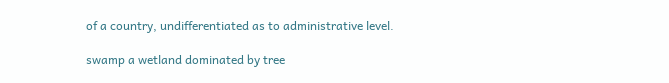of a country, undifferentiated as to administrative level.

swamp a wetland dominated by tree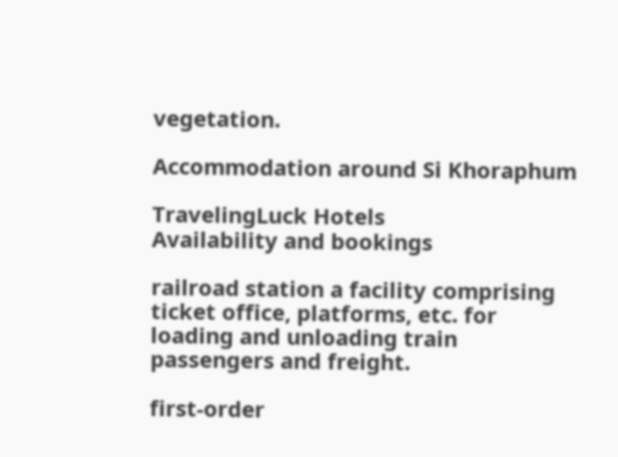vegetation.

Accommodation around Si Khoraphum

TravelingLuck Hotels
Availability and bookings

railroad station a facility comprising ticket office, platforms, etc. for loading and unloading train passengers and freight.

first-order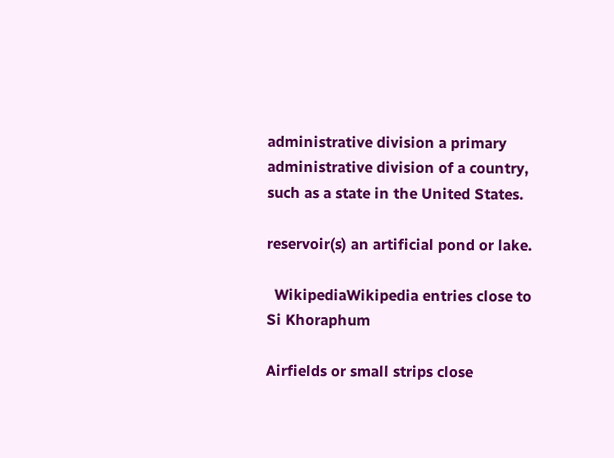administrative division a primary administrative division of a country, such as a state in the United States.

reservoir(s) an artificial pond or lake.

  WikipediaWikipedia entries close to Si Khoraphum

Airfields or small strips close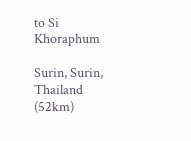to Si Khoraphum

Surin, Surin, Thailand (52km)